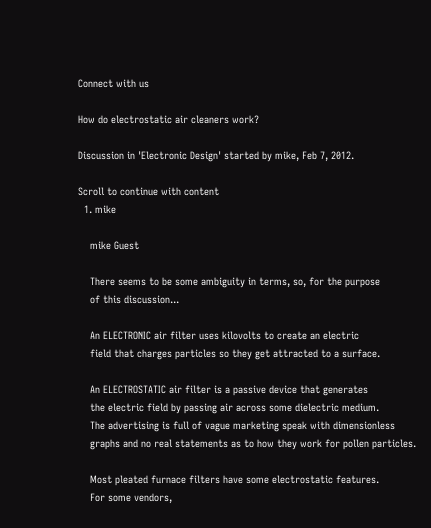Connect with us

How do electrostatic air cleaners work?

Discussion in 'Electronic Design' started by mike, Feb 7, 2012.

Scroll to continue with content
  1. mike

    mike Guest

    There seems to be some ambiguity in terms, so, for the purpose
    of this discussion...

    An ELECTRONIC air filter uses kilovolts to create an electric
    field that charges particles so they get attracted to a surface.

    An ELECTROSTATIC air filter is a passive device that generates
    the electric field by passing air across some dielectric medium.
    The advertising is full of vague marketing speak with dimensionless
    graphs and no real statements as to how they work for pollen particles.

    Most pleated furnace filters have some electrostatic features.
    For some vendors,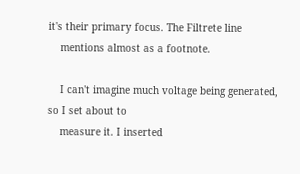it's their primary focus. The Filtrete line
    mentions almost as a footnote.

    I can't imagine much voltage being generated, so I set about to
    measure it. I inserted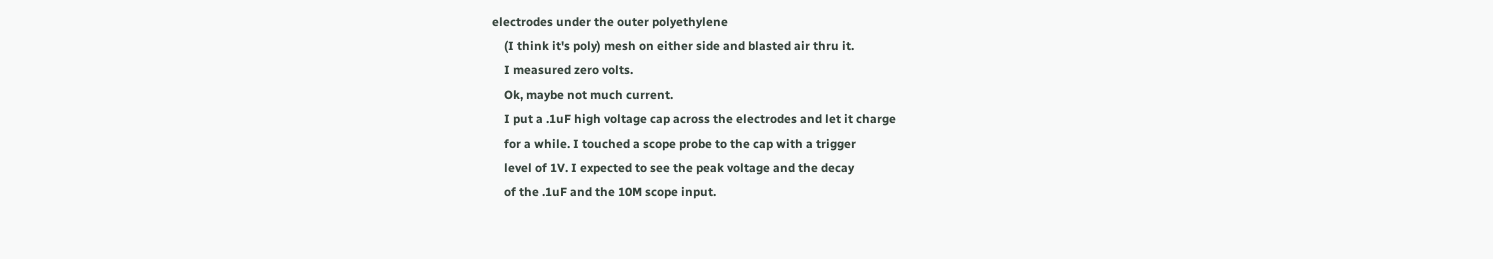electrodes under the outer polyethylene
    (I think it's poly) mesh on either side and blasted air thru it.
    I measured zero volts.
    Ok, maybe not much current.
    I put a .1uF high voltage cap across the electrodes and let it charge
    for a while. I touched a scope probe to the cap with a trigger
    level of 1V. I expected to see the peak voltage and the decay
    of the .1uF and the 10M scope input.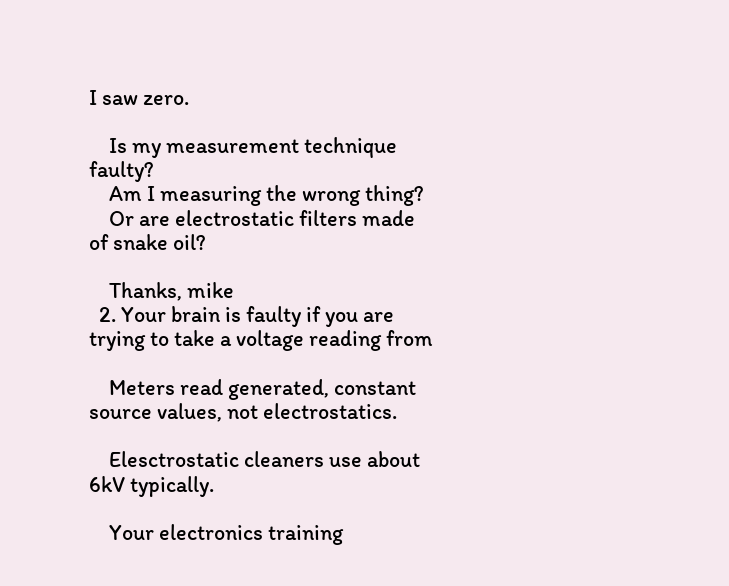I saw zero.

    Is my measurement technique faulty?
    Am I measuring the wrong thing?
    Or are electrostatic filters made of snake oil?

    Thanks, mike
  2. Your brain is faulty if you are trying to take a voltage reading from

    Meters read generated, constant source values, not electrostatics.

    Elesctrostatic cleaners use about 6kV typically.

    Your electronics training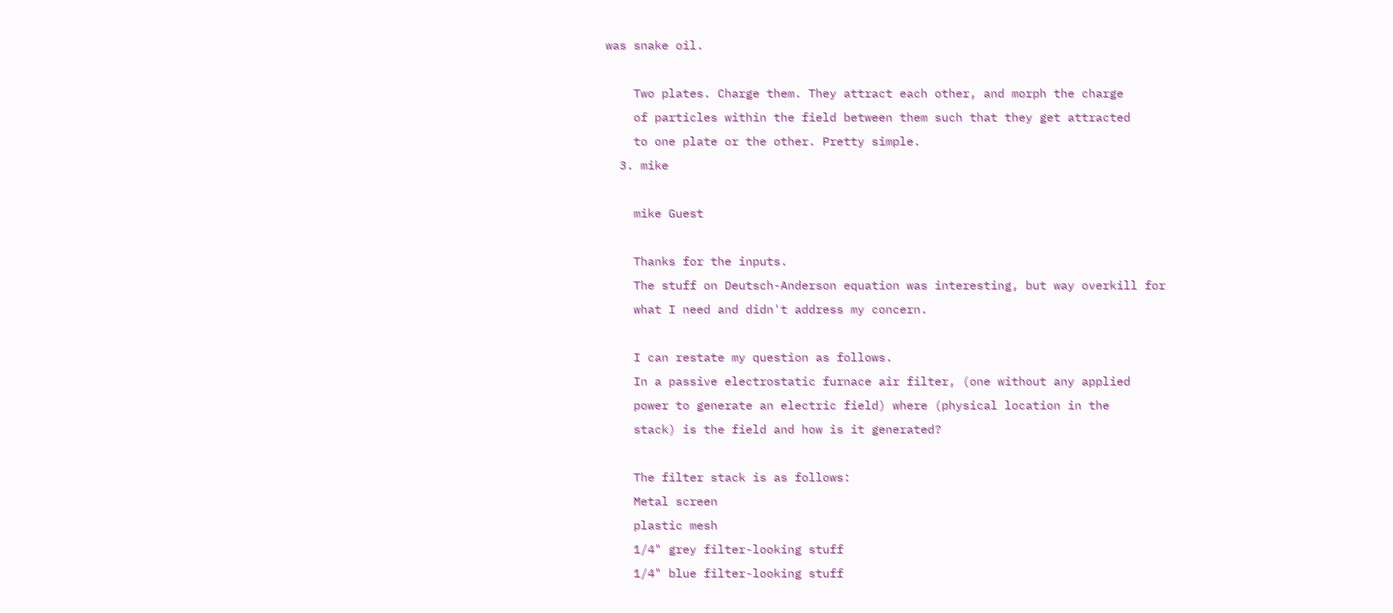was snake oil.

    Two plates. Charge them. They attract each other, and morph the charge
    of particles within the field between them such that they get attracted
    to one plate or the other. Pretty simple.
  3. mike

    mike Guest

    Thanks for the inputs.
    The stuff on Deutsch-Anderson equation was interesting, but way overkill for
    what I need and didn't address my concern.

    I can restate my question as follows.
    In a passive electrostatic furnace air filter, (one without any applied
    power to generate an electric field) where (physical location in the
    stack) is the field and how is it generated?

    The filter stack is as follows:
    Metal screen
    plastic mesh
    1/4" grey filter-looking stuff
    1/4" blue filter-looking stuff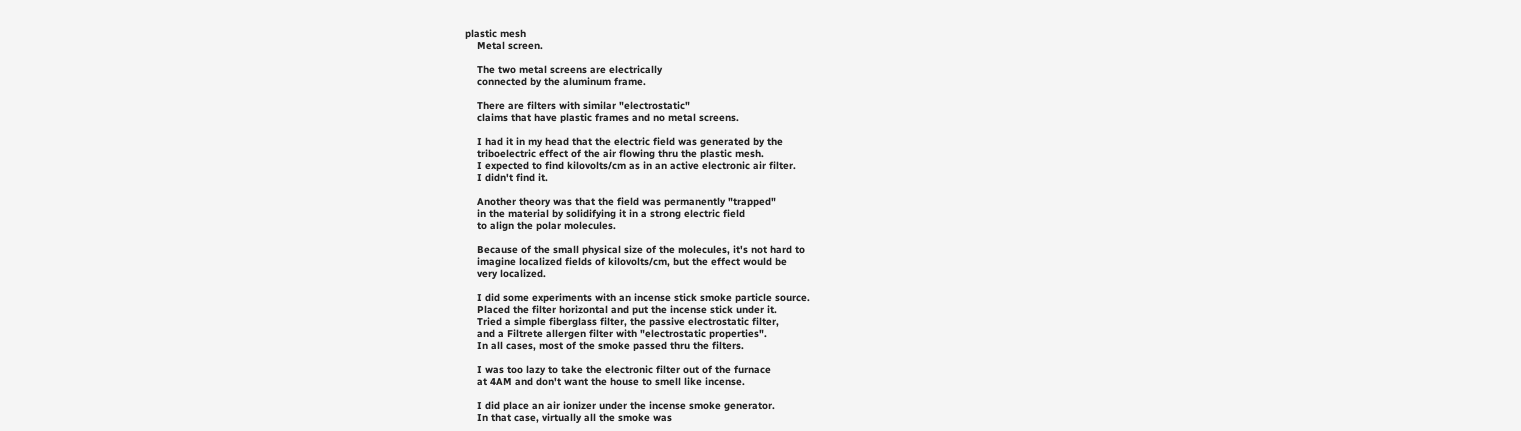plastic mesh
    Metal screen.

    The two metal screens are electrically
    connected by the aluminum frame.

    There are filters with similar "electrostatic"
    claims that have plastic frames and no metal screens.

    I had it in my head that the electric field was generated by the
    triboelectric effect of the air flowing thru the plastic mesh.
    I expected to find kilovolts/cm as in an active electronic air filter.
    I didn't find it.

    Another theory was that the field was permanently "trapped"
    in the material by solidifying it in a strong electric field
    to align the polar molecules.

    Because of the small physical size of the molecules, it's not hard to
    imagine localized fields of kilovolts/cm, but the effect would be
    very localized.

    I did some experiments with an incense stick smoke particle source.
    Placed the filter horizontal and put the incense stick under it.
    Tried a simple fiberglass filter, the passive electrostatic filter,
    and a Filtrete allergen filter with "electrostatic properties".
    In all cases, most of the smoke passed thru the filters.

    I was too lazy to take the electronic filter out of the furnace
    at 4AM and don't want the house to smell like incense.

    I did place an air ionizer under the incense smoke generator.
    In that case, virtually all the smoke was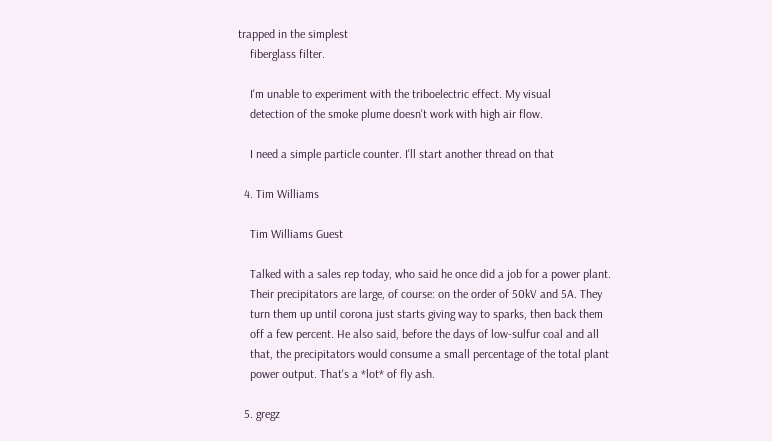trapped in the simplest
    fiberglass filter.

    I'm unable to experiment with the triboelectric effect. My visual
    detection of the smoke plume doesn't work with high air flow.

    I need a simple particle counter. I'll start another thread on that

  4. Tim Williams

    Tim Williams Guest

    Talked with a sales rep today, who said he once did a job for a power plant.
    Their precipitators are large, of course: on the order of 50kV and 5A. They
    turn them up until corona just starts giving way to sparks, then back them
    off a few percent. He also said, before the days of low-sulfur coal and all
    that, the precipitators would consume a small percentage of the total plant
    power output. That's a *lot* of fly ash.

  5. gregz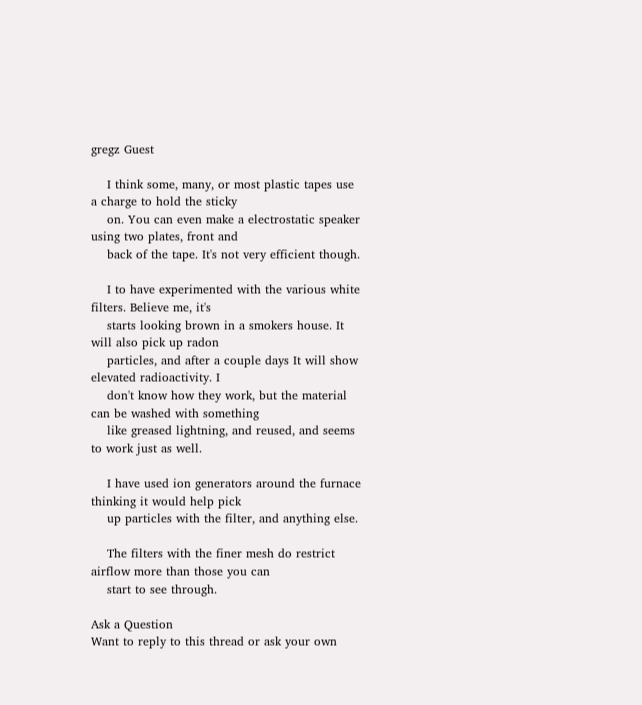gregz Guest

    I think some, many, or most plastic tapes use a charge to hold the sticky
    on. You can even make a electrostatic speaker using two plates, front and
    back of the tape. It's not very efficient though.

    I to have experimented with the various white filters. Believe me, it's
    starts looking brown in a smokers house. It will also pick up radon
    particles, and after a couple days It will show elevated radioactivity. I
    don't know how they work, but the material can be washed with something
    like greased lightning, and reused, and seems to work just as well.

    I have used ion generators around the furnace thinking it would help pick
    up particles with the filter, and anything else.

    The filters with the finer mesh do restrict airflow more than those you can
    start to see through.

Ask a Question
Want to reply to this thread or ask your own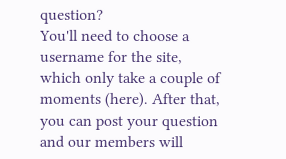question?
You'll need to choose a username for the site, which only take a couple of moments (here). After that, you can post your question and our members will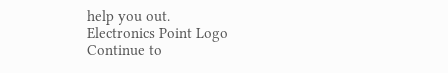help you out.
Electronics Point Logo
Continue to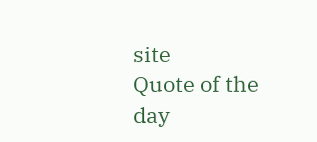site
Quote of the day